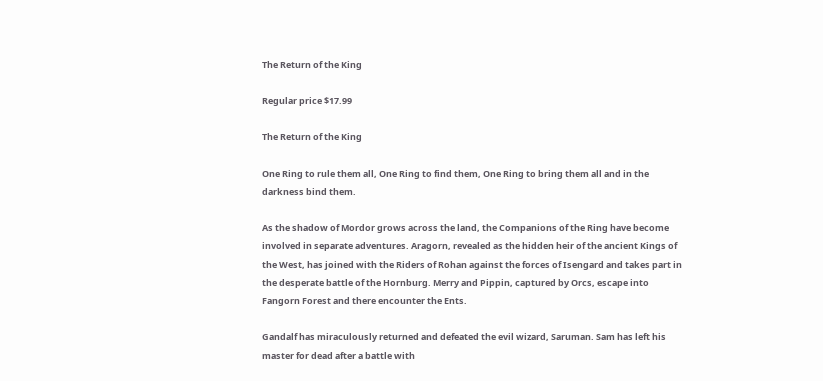The Return of the King

Regular price $17.99

The Return of the King

One Ring to rule them all, One Ring to find them, One Ring to bring them all and in the darkness bind them.

As the shadow of Mordor grows across the land, the Companions of the Ring have become involved in separate adventures. Aragorn, revealed as the hidden heir of the ancient Kings of the West, has joined with the Riders of Rohan against the forces of Isengard and takes part in the desperate battle of the Hornburg. Merry and Pippin, captured by Orcs, escape into Fangorn Forest and there encounter the Ents.

Gandalf has miraculously returned and defeated the evil wizard, Saruman. Sam has left his master for dead after a battle with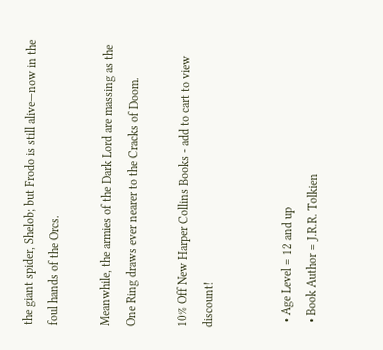the giant spider, Shelob; but Frodo is still alive—now in the foul hands of the Orcs.

Meanwhile, the armies of the Dark Lord are massing as the One Ring draws ever nearer to the Cracks of Doom.

10% Off New Harper Collins Books - add to cart to view discount!


  • Age Level = 12 and up
  • Book Author = J.R.R. Tolkien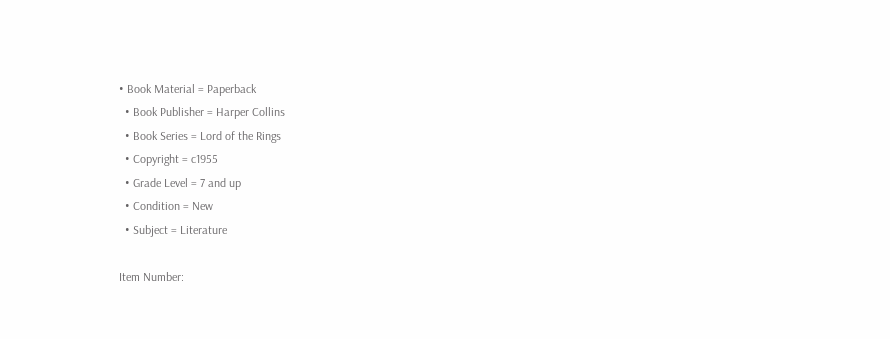• Book Material = Paperback
  • Book Publisher = Harper Collins
  • Book Series = Lord of the Rings
  • Copyright = c1955
  • Grade Level = 7 and up
  • Condition = New
  • Subject = Literature

Item Number: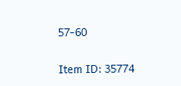57-60

Item ID: 35774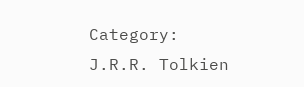Category: J.R.R. Tolkien